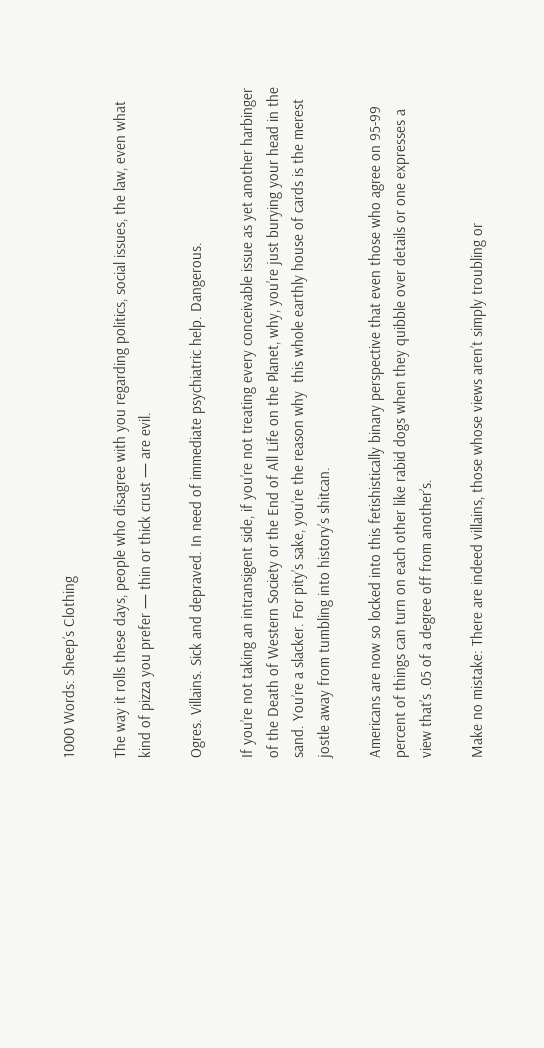1000 Words: Sheep’s Clothing

The way it rolls these days, people who disagree with you regarding politics, social issues, the law, even what kind of pizza you prefer — thin or thick crust — are evil.

Ogres. Villains. Sick and depraved. In need of immediate psychiatric help. Dangerous.

If you’re not taking an intransigent side, if you’re not treating every conceivable issue as yet another harbinger of the Death of Western Society or the End of All Life on the Planet, why, you’re just burying your head in the sand. You’re a slacker. For pity’s sake, you’re the reason why  this whole earthly house of cards is the merest jostle away from tumbling into history’s shitcan.

Americans are now so locked into this fetishistically binary perspective that even those who agree on 95-99 percent of things can turn on each other like rabid dogs when they quibble over details or one expresses a view that’s .05 of a degree off from another’s.

Make no mistake: There are indeed villains, those whose views aren’t simply troubling or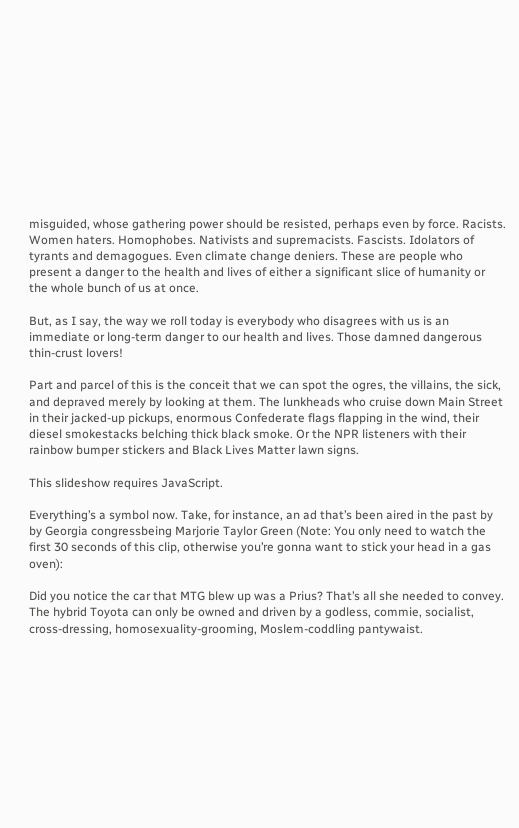misguided, whose gathering power should be resisted, perhaps even by force. Racists. Women haters. Homophobes. Nativists and supremacists. Fascists. Idolators of tyrants and demagogues. Even climate change deniers. These are people who present a danger to the health and lives of either a significant slice of humanity or the whole bunch of us at once.

But, as I say, the way we roll today is everybody who disagrees with us is an immediate or long-term danger to our health and lives. Those damned dangerous thin-crust lovers!

Part and parcel of this is the conceit that we can spot the ogres, the villains, the sick, and depraved merely by looking at them. The lunkheads who cruise down Main Street in their jacked-up pickups, enormous Confederate flags flapping in the wind, their diesel smokestacks belching thick black smoke. Or the NPR listeners with their rainbow bumper stickers and Black Lives Matter lawn signs.

This slideshow requires JavaScript.

Everything’s a symbol now. Take, for instance, an ad that’s been aired in the past by by Georgia congressbeing Marjorie Taylor Green (Note: You only need to watch the first 30 seconds of this clip, otherwise you’re gonna want to stick your head in a gas oven):

Did you notice the car that MTG blew up was a Prius? That’s all she needed to convey. The hybrid Toyota can only be owned and driven by a godless, commie, socialist, cross-dressing, homosexuality-grooming, Moslem-coddling pantywaist.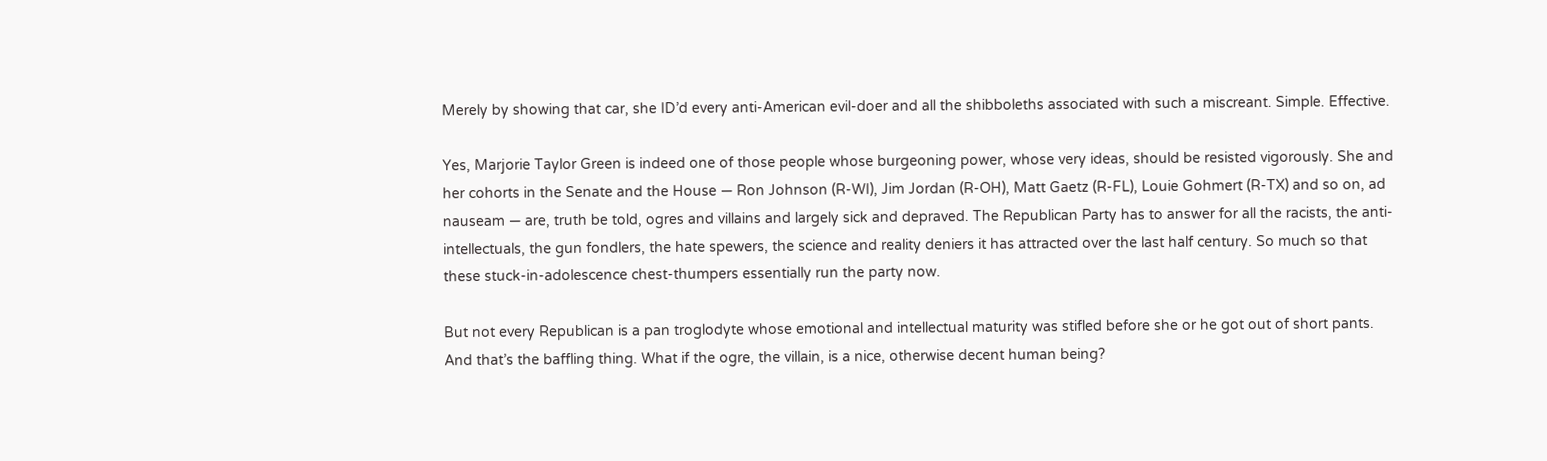Merely by showing that car, she ID’d every anti-American evil-doer and all the shibboleths associated with such a miscreant. Simple. Effective.

Yes, Marjorie Taylor Green is indeed one of those people whose burgeoning power, whose very ideas, should be resisted vigorously. She and her cohorts in the Senate and the House — Ron Johnson (R-WI), Jim Jordan (R-OH), Matt Gaetz (R-FL), Louie Gohmert (R-TX) and so on, ad nauseam — are, truth be told, ogres and villains and largely sick and depraved. The Republican Party has to answer for all the racists, the anti-intellectuals, the gun fondlers, the hate spewers, the science and reality deniers it has attracted over the last half century. So much so that these stuck-in-adolescence chest-thumpers essentially run the party now.

But not every Republican is a pan troglodyte whose emotional and intellectual maturity was stifled before she or he got out of short pants. And that’s the baffling thing. What if the ogre, the villain, is a nice, otherwise decent human being?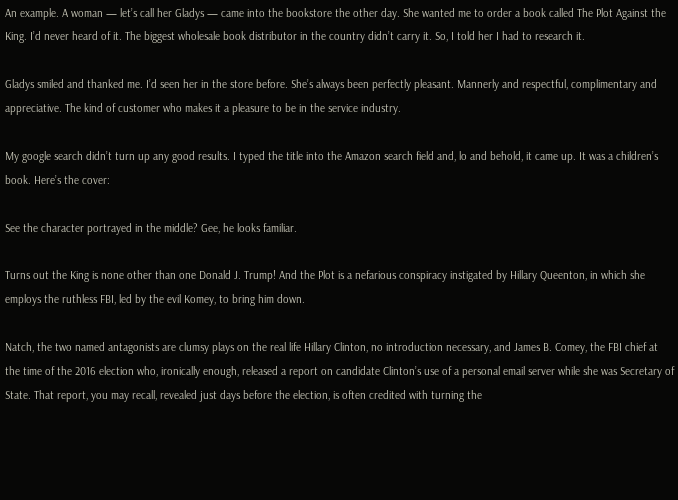An example. A woman — let’s call her Gladys — came into the bookstore the other day. She wanted me to order a book called The Plot Against the King. I’d never heard of it. The biggest wholesale book distributor in the country didn’t carry it. So, I told her I had to research it.

Gladys smiled and thanked me. I’d seen her in the store before. She’s always been perfectly pleasant. Mannerly and respectful, complimentary and appreciative. The kind of customer who makes it a pleasure to be in the service industry.

My google search didn’t turn up any good results. I typed the title into the Amazon search field and, lo and behold, it came up. It was a children’s book. Here’s the cover:

See the character portrayed in the middle? Gee, he looks familiar.

Turns out the King is none other than one Donald J. Trump! And the Plot is a nefarious conspiracy instigated by Hillary Queenton, in which she employs the ruthless FBI, led by the evil Komey, to bring him down.

Natch, the two named antagonists are clumsy plays on the real life Hillary Clinton, no introduction necessary, and James B. Comey, the FBI chief at the time of the 2016 election who, ironically enough, released a report on candidate Clinton’s use of a personal email server while she was Secretary of State. That report, you may recall, revealed just days before the election, is often credited with turning the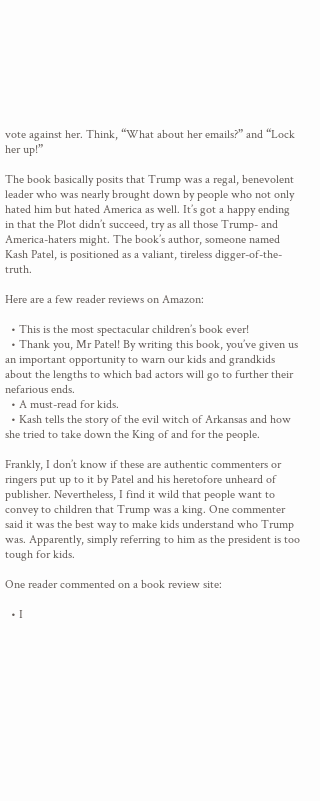vote against her. Think, “What about her emails?” and “Lock her up!”

The book basically posits that Trump was a regal, benevolent leader who was nearly brought down by people who not only hated him but hated America as well. It’s got a happy ending in that the Plot didn’t succeed, try as all those Trump- and America-haters might. The book’s author, someone named Kash Patel, is positioned as a valiant, tireless digger-of-the-truth.

Here are a few reader reviews on Amazon:

  • This is the most spectacular children’s book ever!
  • Thank you, Mr Patel! By writing this book, you’ve given us an important opportunity to warn our kids and grandkids about the lengths to which bad actors will go to further their nefarious ends.
  • A must-read for kids.
  • Kash tells the story of the evil witch of Arkansas and how she tried to take down the King of and for the people.

Frankly, I don’t know if these are authentic commenters or ringers put up to it by Patel and his heretofore unheard of publisher. Nevertheless, I find it wild that people want to convey to children that Trump was a king. One commenter said it was the best way to make kids understand who Trump was. Apparently, simply referring to him as the president is too tough for kids.

One reader commented on a book review site:

  • I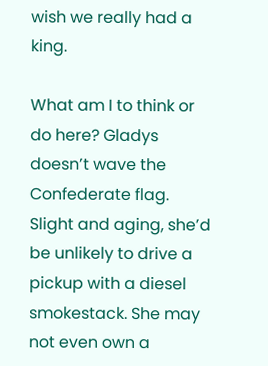wish we really had a king.

What am I to think or do here? Gladys doesn’t wave the Confederate flag. Slight and aging, she’d be unlikely to drive a pickup with a diesel smokestack. She may not even own a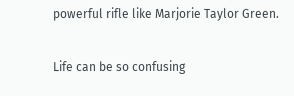powerful rifle like Marjorie Taylor Green.

Life can be so confusing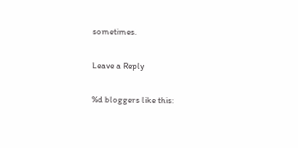sometimes.

Leave a Reply

%d bloggers like this: